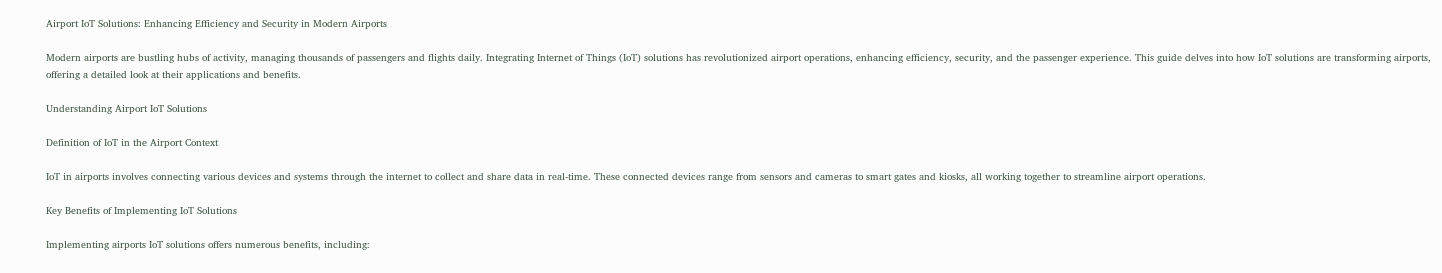Airport IoT Solutions: Enhancing Efficiency and Security in Modern Airports

Modern airports are bustling hubs of activity, managing thousands of passengers and flights daily. Integrating Internet of Things (IoT) solutions has revolutionized airport operations, enhancing efficiency, security, and the passenger experience. This guide delves into how IoT solutions are transforming airports, offering a detailed look at their applications and benefits.

Understanding Airport IoT Solutions

Definition of IoT in the Airport Context

IoT in airports involves connecting various devices and systems through the internet to collect and share data in real-time. These connected devices range from sensors and cameras to smart gates and kiosks, all working together to streamline airport operations.

Key Benefits of Implementing IoT Solutions

Implementing airports IoT solutions offers numerous benefits, including: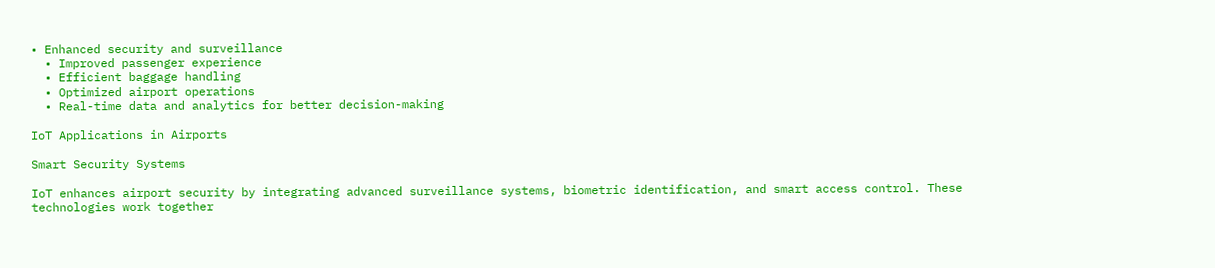• Enhanced security and surveillance
  • Improved passenger experience
  • Efficient baggage handling
  • Optimized airport operations
  • Real-time data and analytics for better decision-making

IoT Applications in Airports

Smart Security Systems

IoT enhances airport security by integrating advanced surveillance systems, biometric identification, and smart access control. These technologies work together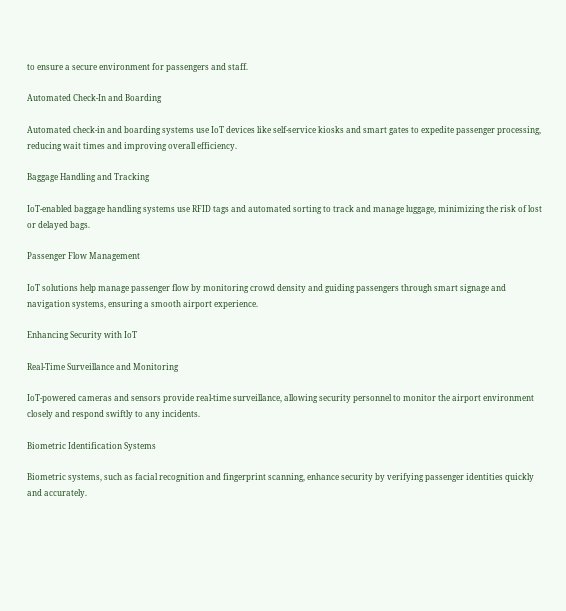to ensure a secure environment for passengers and staff.

Automated Check-In and Boarding

Automated check-in and boarding systems use IoT devices like self-service kiosks and smart gates to expedite passenger processing, reducing wait times and improving overall efficiency.

Baggage Handling and Tracking

IoT-enabled baggage handling systems use RFID tags and automated sorting to track and manage luggage, minimizing the risk of lost or delayed bags.

Passenger Flow Management

IoT solutions help manage passenger flow by monitoring crowd density and guiding passengers through smart signage and navigation systems, ensuring a smooth airport experience.

Enhancing Security with IoT

Real-Time Surveillance and Monitoring

IoT-powered cameras and sensors provide real-time surveillance, allowing security personnel to monitor the airport environment closely and respond swiftly to any incidents.

Biometric Identification Systems

Biometric systems, such as facial recognition and fingerprint scanning, enhance security by verifying passenger identities quickly and accurately.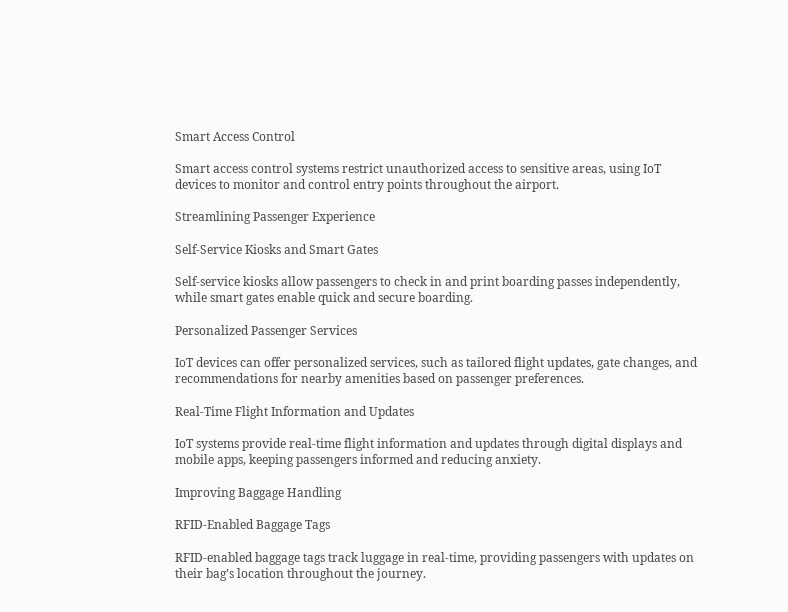Smart Access Control

Smart access control systems restrict unauthorized access to sensitive areas, using IoT devices to monitor and control entry points throughout the airport.

Streamlining Passenger Experience

Self-Service Kiosks and Smart Gates

Self-service kiosks allow passengers to check in and print boarding passes independently, while smart gates enable quick and secure boarding.

Personalized Passenger Services

IoT devices can offer personalized services, such as tailored flight updates, gate changes, and recommendations for nearby amenities based on passenger preferences.

Real-Time Flight Information and Updates

IoT systems provide real-time flight information and updates through digital displays and mobile apps, keeping passengers informed and reducing anxiety.

Improving Baggage Handling

RFID-Enabled Baggage Tags

RFID-enabled baggage tags track luggage in real-time, providing passengers with updates on their bag’s location throughout the journey.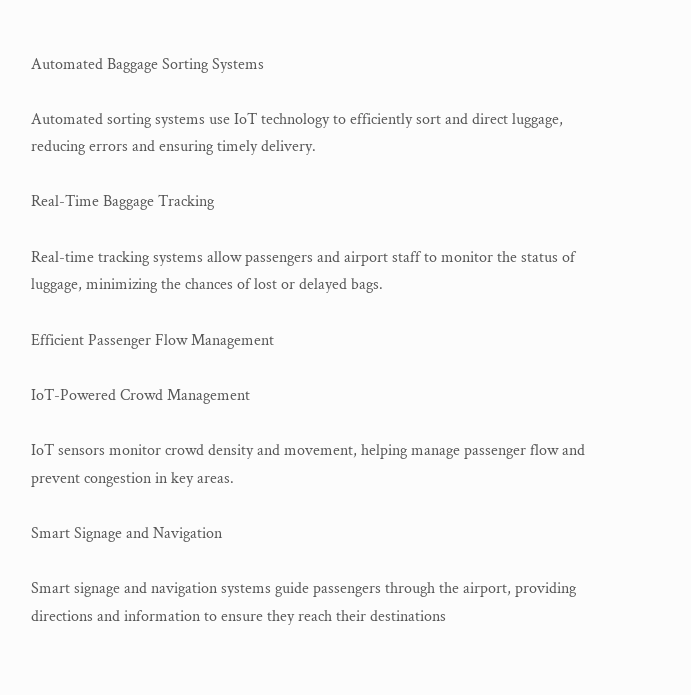Automated Baggage Sorting Systems

Automated sorting systems use IoT technology to efficiently sort and direct luggage, reducing errors and ensuring timely delivery.

Real-Time Baggage Tracking

Real-time tracking systems allow passengers and airport staff to monitor the status of luggage, minimizing the chances of lost or delayed bags.

Efficient Passenger Flow Management

IoT-Powered Crowd Management

IoT sensors monitor crowd density and movement, helping manage passenger flow and prevent congestion in key areas.

Smart Signage and Navigation

Smart signage and navigation systems guide passengers through the airport, providing directions and information to ensure they reach their destinations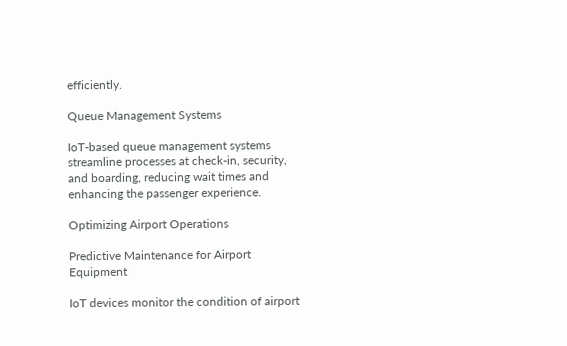efficiently.

Queue Management Systems

IoT-based queue management systems streamline processes at check-in, security, and boarding, reducing wait times and enhancing the passenger experience.

Optimizing Airport Operations

Predictive Maintenance for Airport Equipment

IoT devices monitor the condition of airport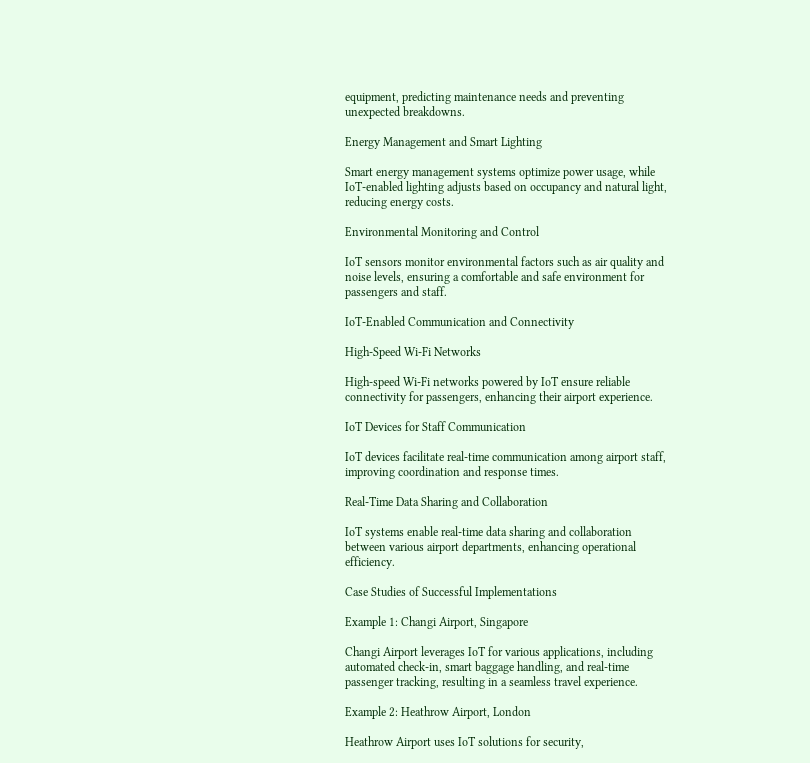equipment, predicting maintenance needs and preventing unexpected breakdowns.

Energy Management and Smart Lighting

Smart energy management systems optimize power usage, while IoT-enabled lighting adjusts based on occupancy and natural light, reducing energy costs.

Environmental Monitoring and Control

IoT sensors monitor environmental factors such as air quality and noise levels, ensuring a comfortable and safe environment for passengers and staff.

IoT-Enabled Communication and Connectivity

High-Speed Wi-Fi Networks

High-speed Wi-Fi networks powered by IoT ensure reliable connectivity for passengers, enhancing their airport experience.

IoT Devices for Staff Communication

IoT devices facilitate real-time communication among airport staff, improving coordination and response times.

Real-Time Data Sharing and Collaboration

IoT systems enable real-time data sharing and collaboration between various airport departments, enhancing operational efficiency.

Case Studies of Successful Implementations

Example 1: Changi Airport, Singapore

Changi Airport leverages IoT for various applications, including automated check-in, smart baggage handling, and real-time passenger tracking, resulting in a seamless travel experience.

Example 2: Heathrow Airport, London

Heathrow Airport uses IoT solutions for security,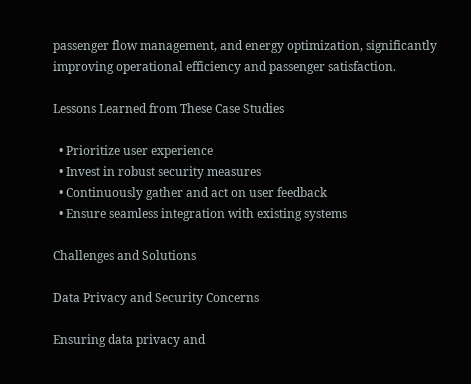passenger flow management, and energy optimization, significantly improving operational efficiency and passenger satisfaction.

Lessons Learned from These Case Studies

  • Prioritize user experience
  • Invest in robust security measures
  • Continuously gather and act on user feedback
  • Ensure seamless integration with existing systems

Challenges and Solutions

Data Privacy and Security Concerns

Ensuring data privacy and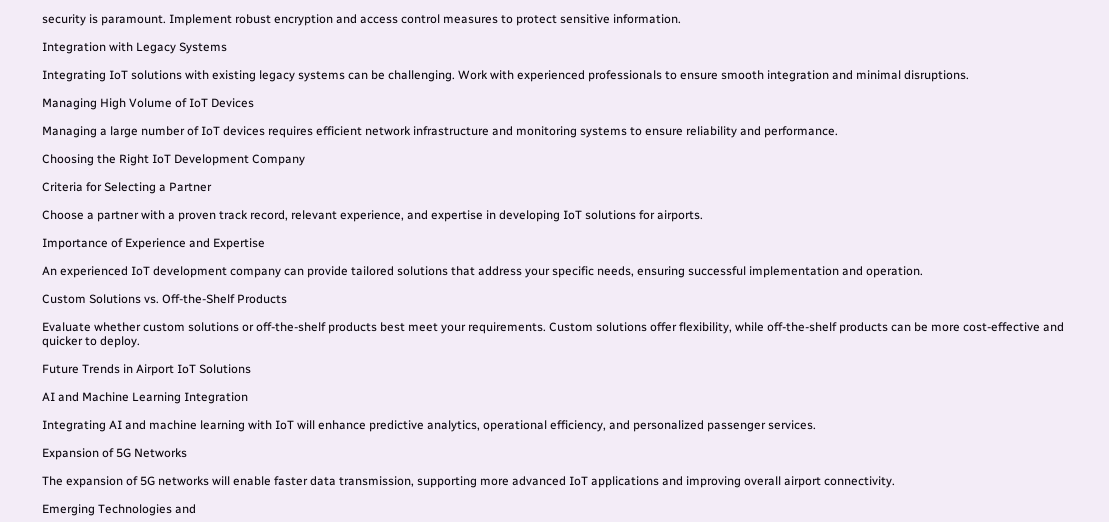security is paramount. Implement robust encryption and access control measures to protect sensitive information.

Integration with Legacy Systems

Integrating IoT solutions with existing legacy systems can be challenging. Work with experienced professionals to ensure smooth integration and minimal disruptions.

Managing High Volume of IoT Devices

Managing a large number of IoT devices requires efficient network infrastructure and monitoring systems to ensure reliability and performance.

Choosing the Right IoT Development Company

Criteria for Selecting a Partner

Choose a partner with a proven track record, relevant experience, and expertise in developing IoT solutions for airports.

Importance of Experience and Expertise

An experienced IoT development company can provide tailored solutions that address your specific needs, ensuring successful implementation and operation.

Custom Solutions vs. Off-the-Shelf Products

Evaluate whether custom solutions or off-the-shelf products best meet your requirements. Custom solutions offer flexibility, while off-the-shelf products can be more cost-effective and quicker to deploy.

Future Trends in Airport IoT Solutions

AI and Machine Learning Integration

Integrating AI and machine learning with IoT will enhance predictive analytics, operational efficiency, and personalized passenger services.

Expansion of 5G Networks

The expansion of 5G networks will enable faster data transmission, supporting more advanced IoT applications and improving overall airport connectivity.

Emerging Technologies and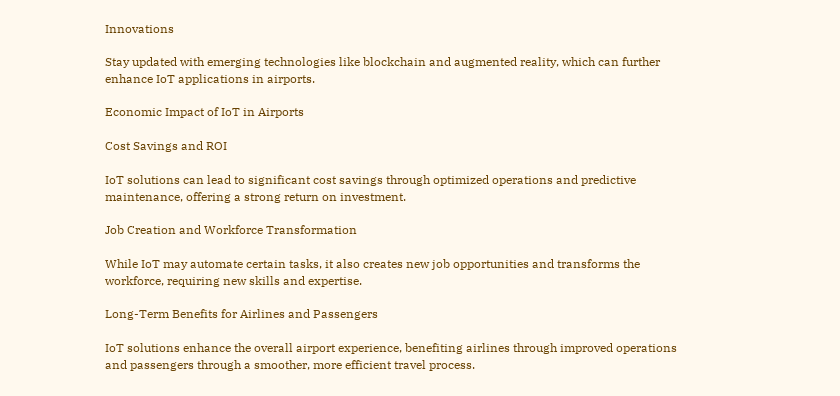Innovations

Stay updated with emerging technologies like blockchain and augmented reality, which can further enhance IoT applications in airports.

Economic Impact of IoT in Airports

Cost Savings and ROI

IoT solutions can lead to significant cost savings through optimized operations and predictive maintenance, offering a strong return on investment.

Job Creation and Workforce Transformation

While IoT may automate certain tasks, it also creates new job opportunities and transforms the workforce, requiring new skills and expertise.

Long-Term Benefits for Airlines and Passengers

IoT solutions enhance the overall airport experience, benefiting airlines through improved operations and passengers through a smoother, more efficient travel process.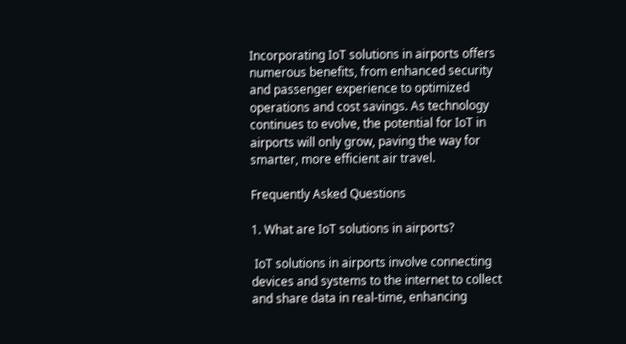Incorporating IoT solutions in airports offers numerous benefits, from enhanced security and passenger experience to optimized operations and cost savings. As technology continues to evolve, the potential for IoT in airports will only grow, paving the way for smarter, more efficient air travel.

Frequently Asked Questions

1. What are IoT solutions in airports?

 IoT solutions in airports involve connecting devices and systems to the internet to collect and share data in real-time, enhancing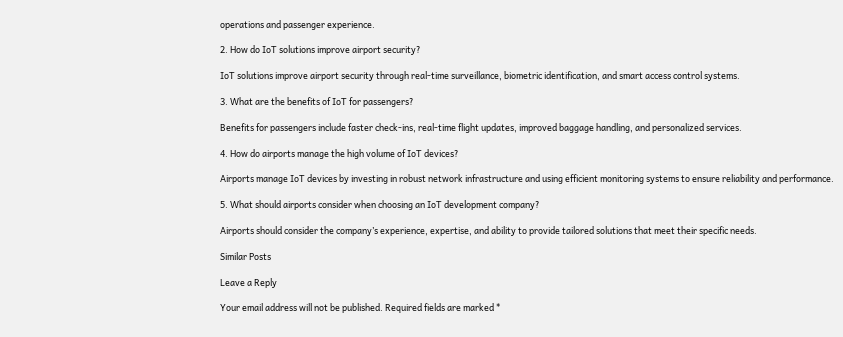operations and passenger experience.

2. How do IoT solutions improve airport security?

IoT solutions improve airport security through real-time surveillance, biometric identification, and smart access control systems.

3. What are the benefits of IoT for passengers?

Benefits for passengers include faster check-ins, real-time flight updates, improved baggage handling, and personalized services.

4. How do airports manage the high volume of IoT devices?

Airports manage IoT devices by investing in robust network infrastructure and using efficient monitoring systems to ensure reliability and performance.

5. What should airports consider when choosing an IoT development company?

Airports should consider the company’s experience, expertise, and ability to provide tailored solutions that meet their specific needs.

Similar Posts

Leave a Reply

Your email address will not be published. Required fields are marked *